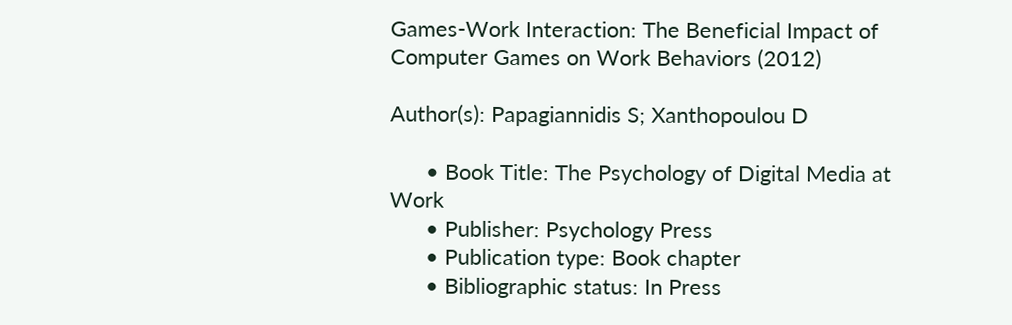Games-Work Interaction: The Beneficial Impact of Computer Games on Work Behaviors (2012)

Author(s): Papagiannidis S; Xanthopoulou D

      • Book Title: The Psychology of Digital Media at Work
      • Publisher: Psychology Press
      • Publication type: Book chapter
      • Bibliographic status: In Press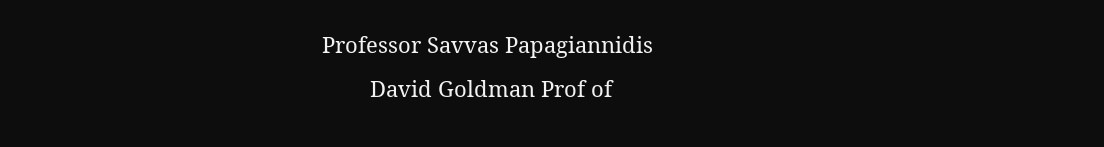Professor Savvas Papagiannidis
        David Goldman Prof of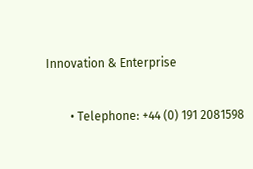Innovation & Enterprise

        • Telephone: +44 (0) 191 2081598